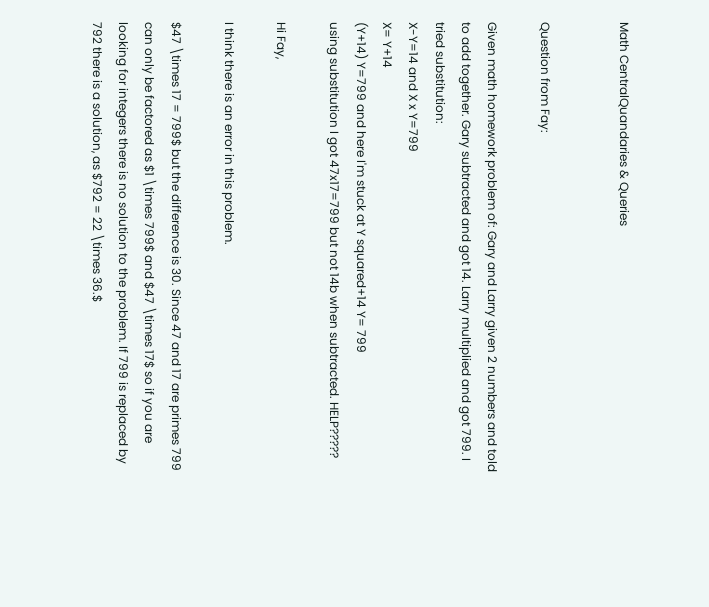Math CentralQuandaries & Queries


Question from Fay:

Given math homework problem of: Gary and Larry given 2 numbers and told to add together. Gary subtracted and got 14. Larry multiplied and got 799. I tried substitution:
X-Y=14 and X x Y=799
X= Y+14
(Y+14) Y=799 and here I'm stuck at Y squared+14 Y= 799
using substitution I got 47x17=799 but not 14b when subtracted. HELP?????

Hi Fay,

I think there is an error in this problem.

$47 \times 17 = 799$ but the difference is 30. Since 47 and 17 are primes 799 can only be factored as $1 \times 799$ and $47 \times 17$ so if you are looking for integers there is no solution to the problem. If 799 is replaced by 792 there is a solution, as $792 = 22 \times 36.$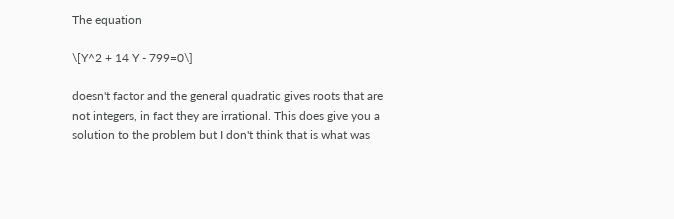The equation

\[Y^2 + 14 Y - 799=0\]

doesn't factor and the general quadratic gives roots that are not integers, in fact they are irrational. This does give you a solution to the problem but I don't think that is what was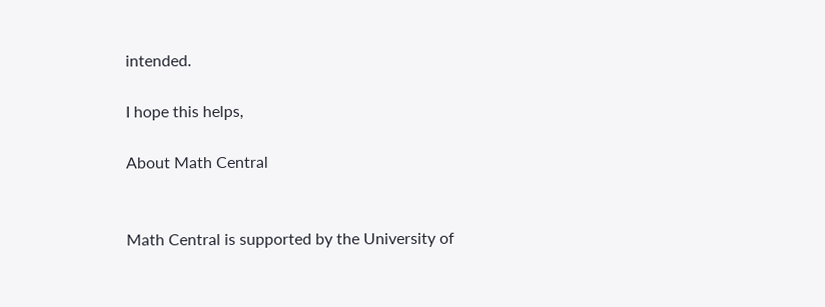intended.

I hope this helps,

About Math Central


Math Central is supported by the University of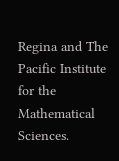Regina and The Pacific Institute for the Mathematical Sciences.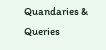Quandaries & Queries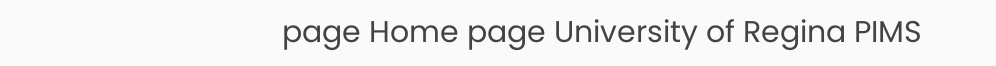page Home page University of Regina PIMS